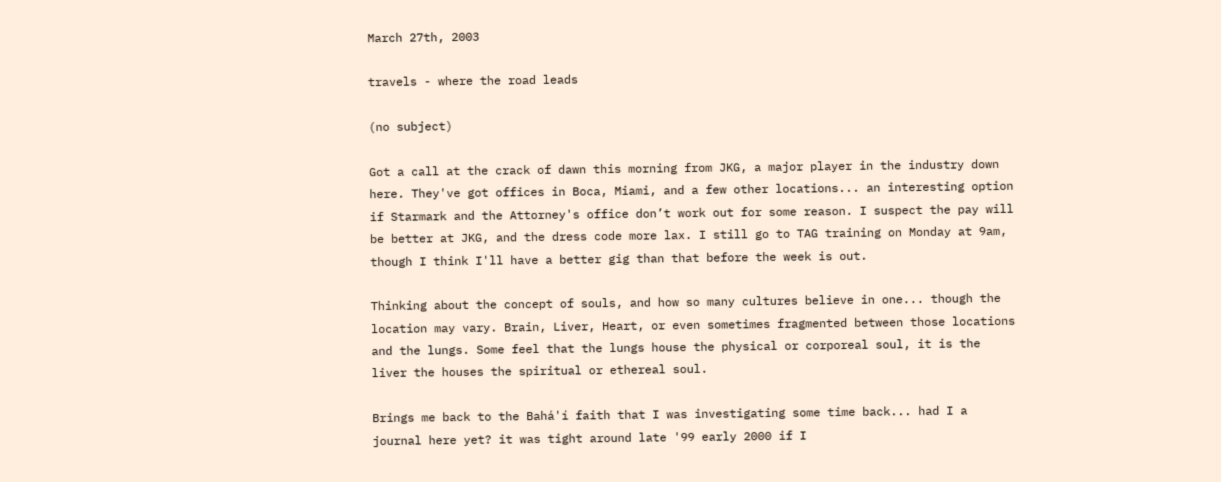March 27th, 2003

travels - where the road leads

(no subject)

Got a call at the crack of dawn this morning from JKG, a major player in the industry down here. They've got offices in Boca, Miami, and a few other locations... an interesting option if Starmark and the Attorney's office don’t work out for some reason. I suspect the pay will be better at JKG, and the dress code more lax. I still go to TAG training on Monday at 9am, though I think I'll have a better gig than that before the week is out.

Thinking about the concept of souls, and how so many cultures believe in one... though the location may vary. Brain, Liver, Heart, or even sometimes fragmented between those locations and the lungs. Some feel that the lungs house the physical or corporeal soul, it is the liver the houses the spiritual or ethereal soul.

Brings me back to the Bahá'í faith that I was investigating some time back... had I a journal here yet? it was tight around late '99 early 2000 if I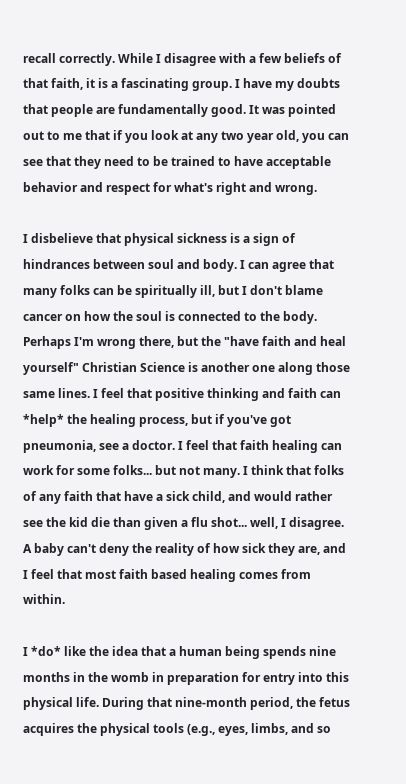recall correctly. While I disagree with a few beliefs of that faith, it is a fascinating group. I have my doubts that people are fundamentally good. It was pointed out to me that if you look at any two year old, you can see that they need to be trained to have acceptable behavior and respect for what's right and wrong.

I disbelieve that physical sickness is a sign of hindrances between soul and body. I can agree that many folks can be spiritually ill, but I don't blame cancer on how the soul is connected to the body. Perhaps I'm wrong there, but the "have faith and heal yourself" Christian Science is another one along those same lines. I feel that positive thinking and faith can *help* the healing process, but if you've got pneumonia, see a doctor. I feel that faith healing can work for some folks... but not many. I think that folks of any faith that have a sick child, and would rather see the kid die than given a flu shot... well, I disagree. A baby can't deny the reality of how sick they are, and I feel that most faith based healing comes from within.

I *do* like the idea that a human being spends nine months in the womb in preparation for entry into this physical life. During that nine-month period, the fetus acquires the physical tools (e.g., eyes, limbs, and so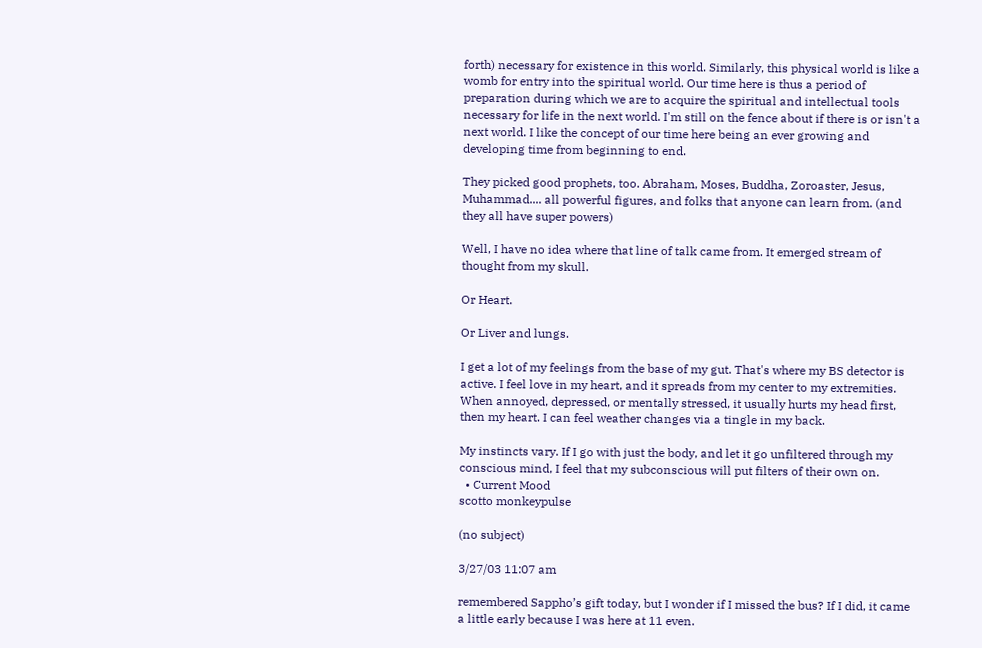forth) necessary for existence in this world. Similarly, this physical world is like a womb for entry into the spiritual world. Our time here is thus a period of preparation during which we are to acquire the spiritual and intellectual tools necessary for life in the next world. I'm still on the fence about if there is or isn't a next world. I like the concept of our time here being an ever growing and developing time from beginning to end.

They picked good prophets, too. Abraham, Moses, Buddha, Zoroaster, Jesus, Muhammad.... all powerful figures, and folks that anyone can learn from. (and they all have super powers)

Well, I have no idea where that line of talk came from. It emerged stream of thought from my skull.

Or Heart.

Or Liver and lungs.

I get a lot of my feelings from the base of my gut. That's where my BS detector is active. I feel love in my heart, and it spreads from my center to my extremities. When annoyed, depressed, or mentally stressed, it usually hurts my head first, then my heart. I can feel weather changes via a tingle in my back.

My instincts vary. If I go with just the body, and let it go unfiltered through my conscious mind, I feel that my subconscious will put filters of their own on.
  • Current Mood
scotto monkeypulse

(no subject)

3/27/03 11:07 am

remembered Sappho’s gift today, but I wonder if I missed the bus? If I did, it came a little early because I was here at 11 even.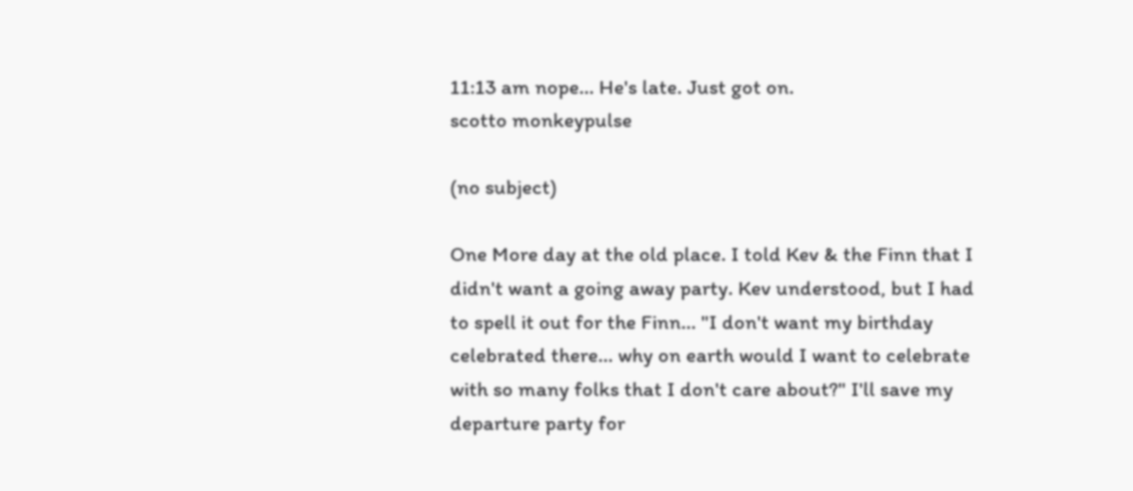11:13 am nope... He's late. Just got on.
scotto monkeypulse

(no subject)

One More day at the old place. I told Kev & the Finn that I didn't want a going away party. Kev understood, but I had to spell it out for the Finn... "I don't want my birthday celebrated there... why on earth would I want to celebrate with so many folks that I don't care about?" I'll save my departure party for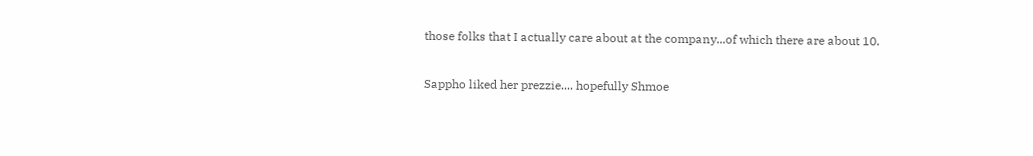those folks that I actually care about at the company...of which there are about 10.

Sappho liked her prezzie.... hopefully Shmoe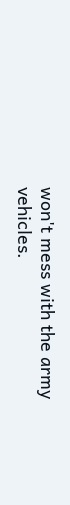won't mess with the army vehicles.